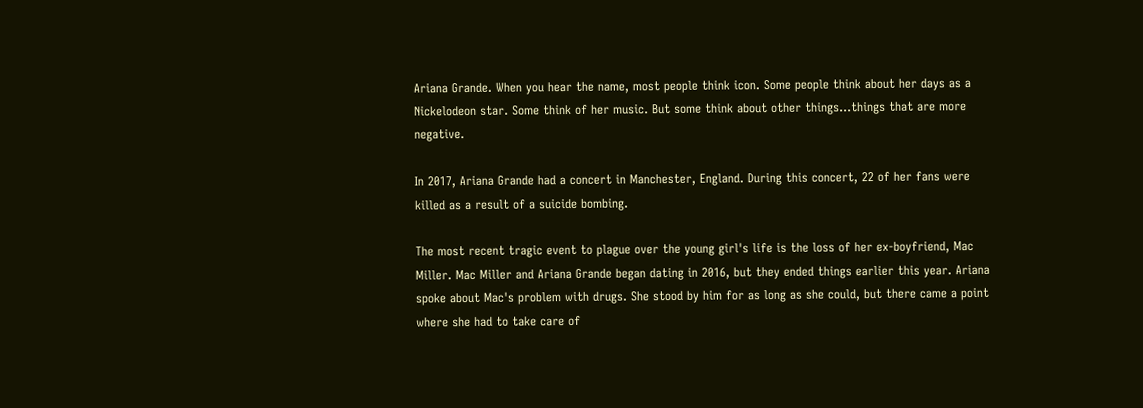Ariana Grande. When you hear the name, most people think icon. Some people think about her days as a Nickelodeon star. Some think of her music. But some think about other things...things that are more negative.

In 2017, Ariana Grande had a concert in Manchester, England. During this concert, 22 of her fans were killed as a result of a suicide bombing.

The most recent tragic event to plague over the young girl's life is the loss of her ex-boyfriend, Mac Miller. Mac Miller and Ariana Grande began dating in 2016, but they ended things earlier this year. Ariana spoke about Mac's problem with drugs. She stood by him for as long as she could, but there came a point where she had to take care of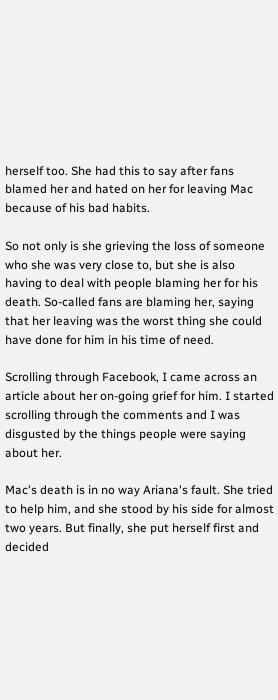herself too. She had this to say after fans blamed her and hated on her for leaving Mac because of his bad habits.

So not only is she grieving the loss of someone who she was very close to, but she is also having to deal with people blaming her for his death. So-called fans are blaming her, saying that her leaving was the worst thing she could have done for him in his time of need.

Scrolling through Facebook, I came across an article about her on-going grief for him. I started scrolling through the comments and I was disgusted by the things people were saying about her.

Mac's death is in no way Ariana's fault. She tried to help him, and she stood by his side for almost two years. But finally, she put herself first and decided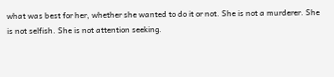what was best for her, whether she wanted to do it or not. She is not a murderer. She is not selfish. She is not attention seeking.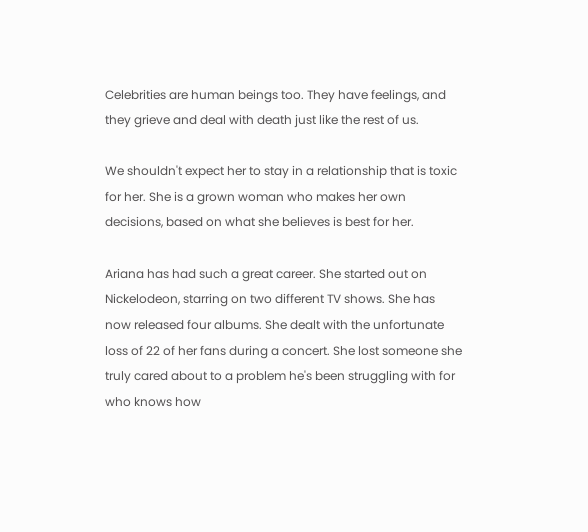Celebrities are human beings too. They have feelings, and they grieve and deal with death just like the rest of us.

We shouldn't expect her to stay in a relationship that is toxic for her. She is a grown woman who makes her own decisions, based on what she believes is best for her.

Ariana has had such a great career. She started out on Nickelodeon, starring on two different TV shows. She has now released four albums. She dealt with the unfortunate loss of 22 of her fans during a concert. She lost someone she truly cared about to a problem he's been struggling with for who knows how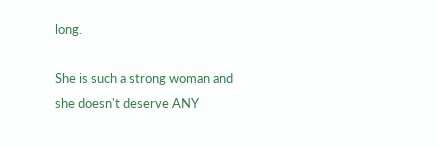long.

She is such a strong woman and she doesn't deserve ANY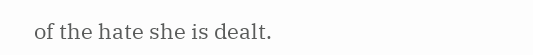of the hate she is dealt.